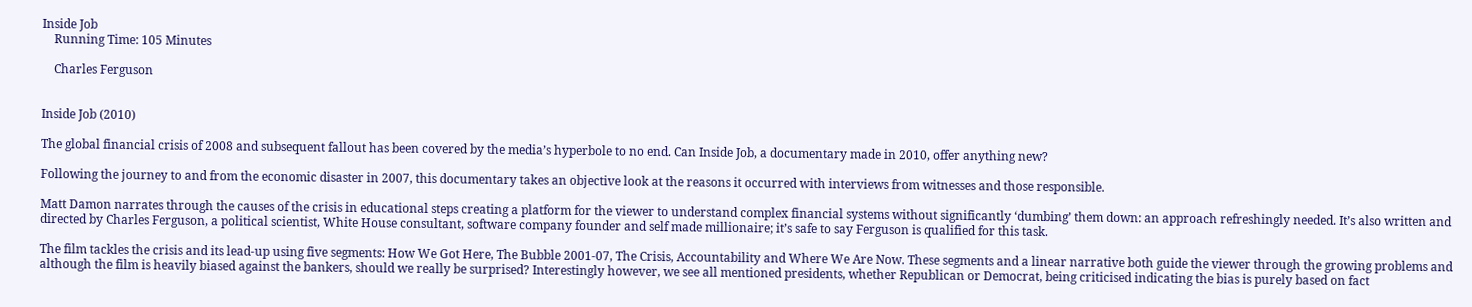Inside Job
    Running Time: 105 Minutes

    Charles Ferguson


Inside Job (2010)

The global financial crisis of 2008 and subsequent fallout has been covered by the media’s hyperbole to no end. Can Inside Job, a documentary made in 2010, offer anything new?

Following the journey to and from the economic disaster in 2007, this documentary takes an objective look at the reasons it occurred with interviews from witnesses and those responsible.

Matt Damon narrates through the causes of the crisis in educational steps creating a platform for the viewer to understand complex financial systems without significantly ‘dumbing’ them down: an approach refreshingly needed. It’s also written and directed by Charles Ferguson, a political scientist, White House consultant, software company founder and self made millionaire; it’s safe to say Ferguson is qualified for this task.

The film tackles the crisis and its lead-up using five segments: How We Got Here, The Bubble 2001-07, The Crisis, Accountability and Where We Are Now. These segments and a linear narrative both guide the viewer through the growing problems and although the film is heavily biased against the bankers, should we really be surprised? Interestingly however, we see all mentioned presidents, whether Republican or Democrat, being criticised indicating the bias is purely based on fact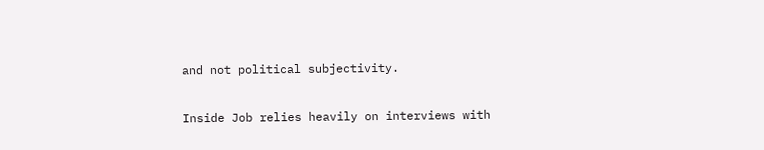and not political subjectivity.

Inside Job relies heavily on interviews with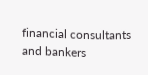financial consultants and bankers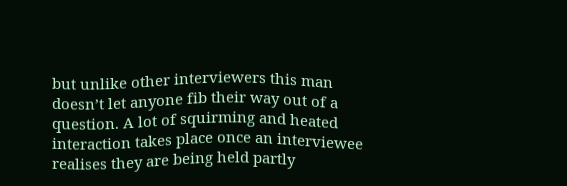but unlike other interviewers this man doesn’t let anyone fib their way out of a question. A lot of squirming and heated interaction takes place once an interviewee realises they are being held partly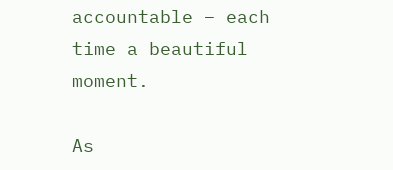accountable – each time a beautiful moment.

As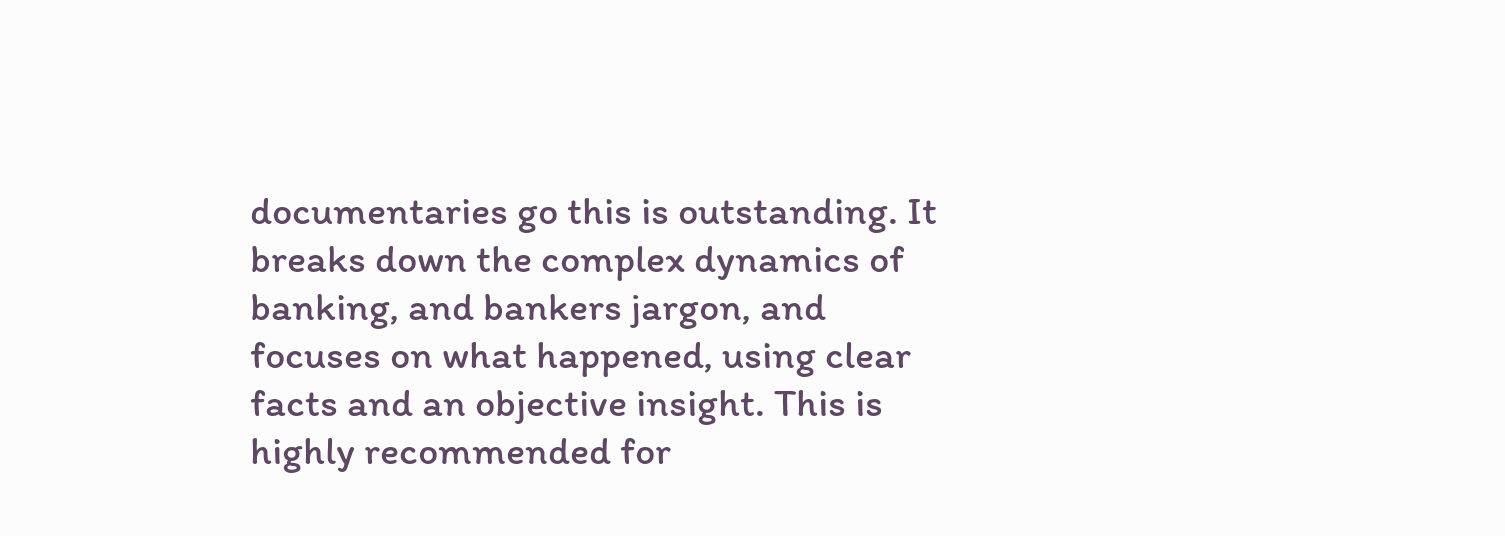documentaries go this is outstanding. It breaks down the complex dynamics of banking, and bankers jargon, and focuses on what happened, using clear facts and an objective insight. This is highly recommended for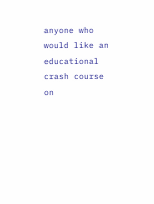anyone who would like an educational crash course on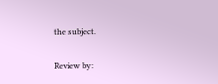the subject.

Review by: